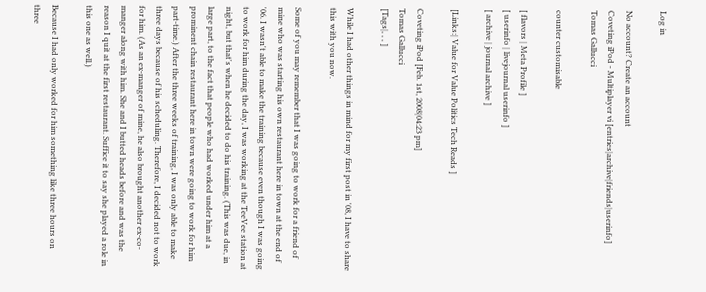Log in

No account? Create an account
Coveting iPod - Multiplayer vi [entries|archive|friends|userinfo]
Tomas Gallucci

counter customisable

[ flavors | Meta Profile ]
[ userinfo | livejournal userinfo ]
[ archive | journal archive ]

[Links:| Value for Value Politics Tech Reads ]

Coveting iPod [Feb. 1st, 2008|04:23 pm]
Tomas Gallucci
[Tags|, , , ]

While I had other things in mind for my first post in '08, I have to share this with you now.

Some of you may remember that I was going to work for a friend of mine who was starting his own restaurant here in town at the end of '06. I wasn't able to make the training because even though I was going to work for him during the day, I was working at the TeeVee station at night, but that's when he decided to do his training. (This was due, in large part, to the fact that people who had worked under him at a prominent chain restaurant here in town were going to work for him part-time.) After the three weeks of training, I was only able to make three days because of his scheduling. Therefore, I decided not to work for him. (As an ex-manger of mine, he also brought another ex-co-manger along with him. She and I butted heads before and was the reason I quit at the first restaurant. Suffice it to say she played a role in this one as well.)

Because I had only worked for him something like three hours on three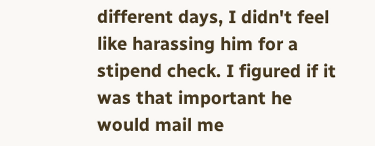different days, I didn't feel like harassing him for a stipend check. I figured if it was that important he would mail me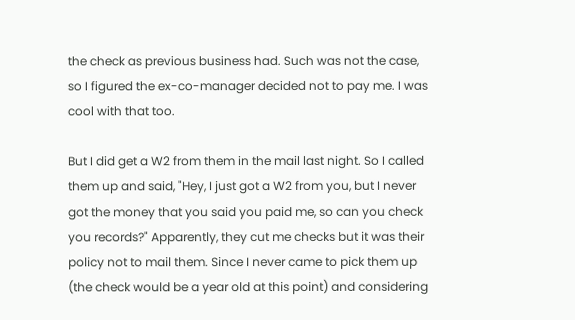the check as previous business had. Such was not the case, so I figured the ex-co-manager decided not to pay me. I was cool with that too.

But I did get a W2 from them in the mail last night. So I called them up and said, "Hey, I just got a W2 from you, but I never got the money that you said you paid me, so can you check you records?" Apparently, they cut me checks but it was their policy not to mail them. Since I never came to pick them up (the check would be a year old at this point) and considering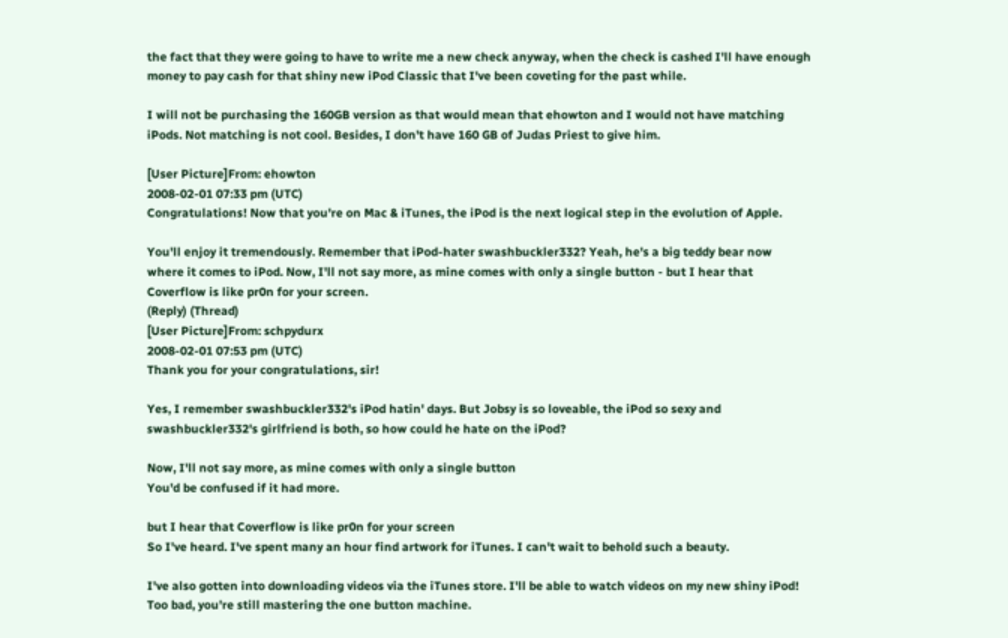the fact that they were going to have to write me a new check anyway, when the check is cashed I'll have enough money to pay cash for that shiny new iPod Classic that I've been coveting for the past while.

I will not be purchasing the 160GB version as that would mean that ehowton and I would not have matching iPods. Not matching is not cool. Besides, I don't have 160 GB of Judas Priest to give him.

[User Picture]From: ehowton
2008-02-01 07:33 pm (UTC)
Congratulations! Now that you're on Mac & iTunes, the iPod is the next logical step in the evolution of Apple.

You'll enjoy it tremendously. Remember that iPod-hater swashbuckler332? Yeah, he's a big teddy bear now where it comes to iPod. Now, I'll not say more, as mine comes with only a single button - but I hear that Coverflow is like pr0n for your screen.
(Reply) (Thread)
[User Picture]From: schpydurx
2008-02-01 07:53 pm (UTC)
Thank you for your congratulations, sir!

Yes, I remember swashbuckler332's iPod hatin' days. But Jobsy is so loveable, the iPod so sexy and swashbuckler332's girlfriend is both, so how could he hate on the iPod?

Now, I'll not say more, as mine comes with only a single button
You'd be confused if it had more.

but I hear that Coverflow is like pr0n for your screen
So I've heard. I've spent many an hour find artwork for iTunes. I can't wait to behold such a beauty.

I've also gotten into downloading videos via the iTunes store. I'll be able to watch videos on my new shiny iPod! Too bad, you're still mastering the one button machine.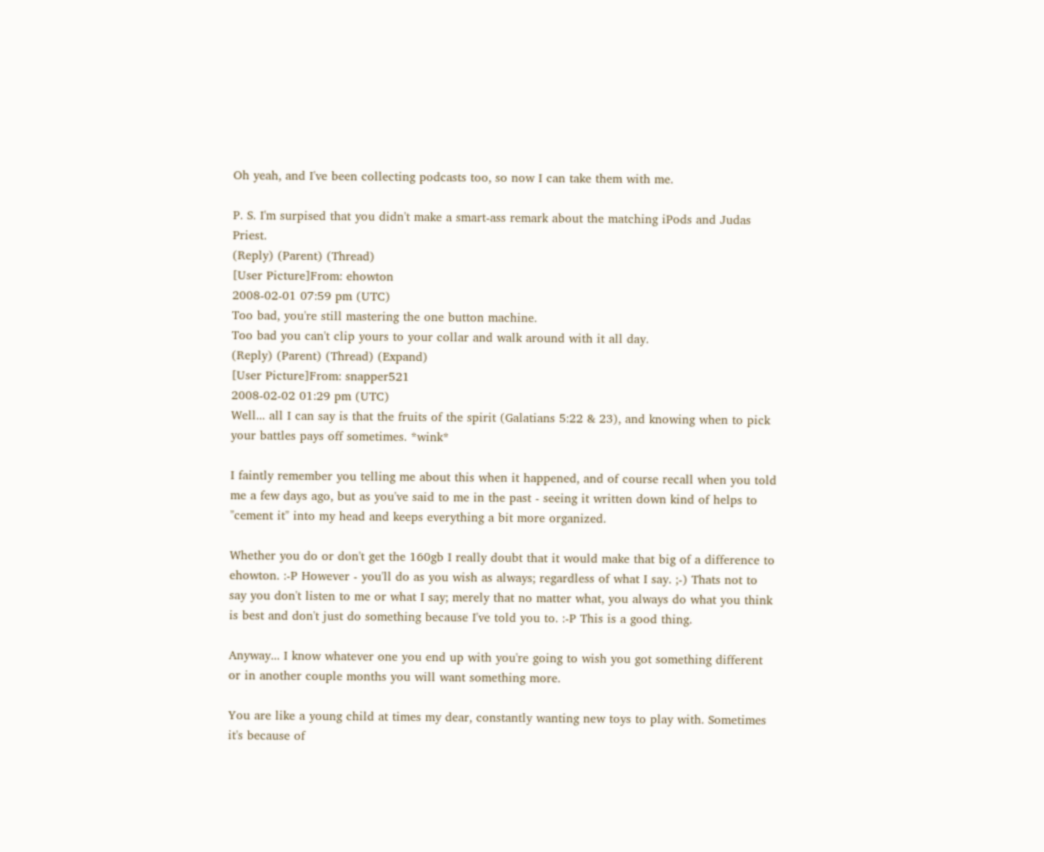Oh yeah, and I've been collecting podcasts too, so now I can take them with me.

P. S. I'm surpised that you didn't make a smart-ass remark about the matching iPods and Judas Priest.
(Reply) (Parent) (Thread)
[User Picture]From: ehowton
2008-02-01 07:59 pm (UTC)
Too bad, you're still mastering the one button machine.
Too bad you can't clip yours to your collar and walk around with it all day.
(Reply) (Parent) (Thread) (Expand)
[User Picture]From: snapper521
2008-02-02 01:29 pm (UTC)
Well... all I can say is that the fruits of the spirit (Galatians 5:22 & 23), and knowing when to pick your battles pays off sometimes. *wink*

I faintly remember you telling me about this when it happened, and of course recall when you told me a few days ago, but as you've said to me in the past - seeing it written down kind of helps to "cement it" into my head and keeps everything a bit more organized.

Whether you do or don't get the 160gb I really doubt that it would make that big of a difference to ehowton. :-P However - you'll do as you wish as always; regardless of what I say. ;-) Thats not to say you don't listen to me or what I say; merely that no matter what, you always do what you think is best and don't just do something because I've told you to. :-P This is a good thing.

Anyway... I know whatever one you end up with you're going to wish you got something different or in another couple months you will want something more.

You are like a young child at times my dear, constantly wanting new toys to play with. Sometimes it's because of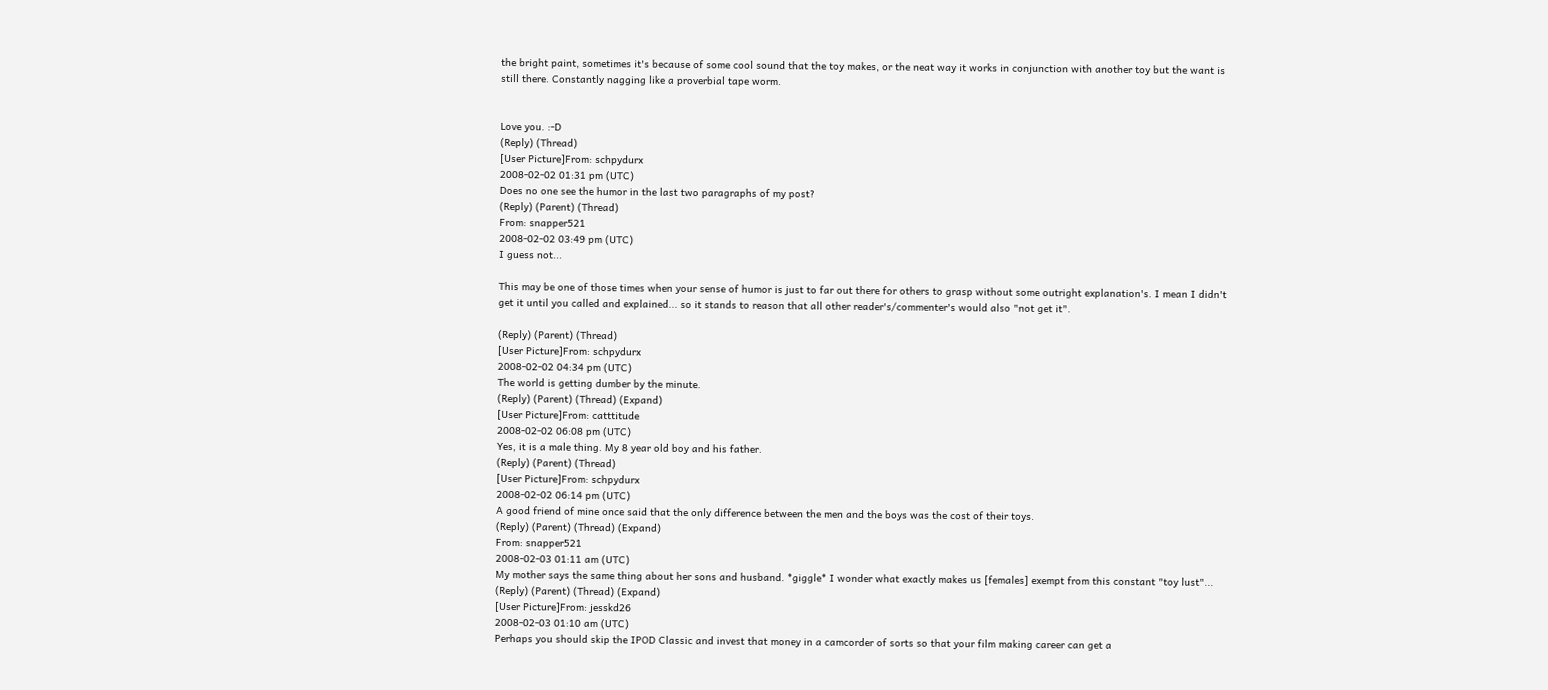the bright paint, sometimes it's because of some cool sound that the toy makes, or the neat way it works in conjunction with another toy but the want is still there. Constantly nagging like a proverbial tape worm.


Love you. :-D
(Reply) (Thread)
[User Picture]From: schpydurx
2008-02-02 01:31 pm (UTC)
Does no one see the humor in the last two paragraphs of my post?
(Reply) (Parent) (Thread)
From: snapper521
2008-02-02 03:49 pm (UTC)
I guess not...

This may be one of those times when your sense of humor is just to far out there for others to grasp without some outright explanation's. I mean I didn't get it until you called and explained... so it stands to reason that all other reader's/commenter's would also "not get it".

(Reply) (Parent) (Thread)
[User Picture]From: schpydurx
2008-02-02 04:34 pm (UTC)
The world is getting dumber by the minute.
(Reply) (Parent) (Thread) (Expand)
[User Picture]From: catttitude
2008-02-02 06:08 pm (UTC)
Yes, it is a male thing. My 8 year old boy and his father.
(Reply) (Parent) (Thread)
[User Picture]From: schpydurx
2008-02-02 06:14 pm (UTC)
A good friend of mine once said that the only difference between the men and the boys was the cost of their toys.
(Reply) (Parent) (Thread) (Expand)
From: snapper521
2008-02-03 01:11 am (UTC)
My mother says the same thing about her sons and husband. *giggle* I wonder what exactly makes us [females] exempt from this constant "toy lust"...
(Reply) (Parent) (Thread) (Expand)
[User Picture]From: jesskd26
2008-02-03 01:10 am (UTC)
Perhaps you should skip the IPOD Classic and invest that money in a camcorder of sorts so that your film making career can get a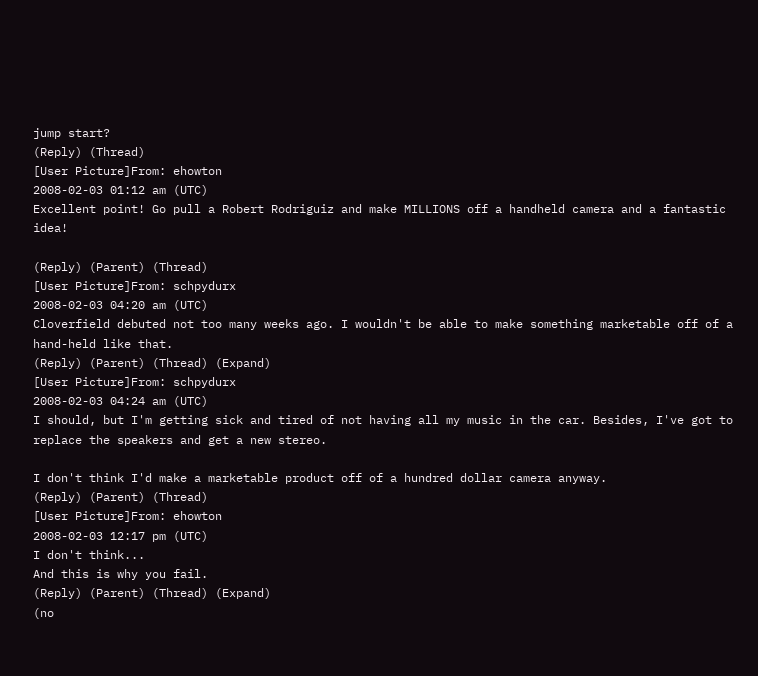jump start?
(Reply) (Thread)
[User Picture]From: ehowton
2008-02-03 01:12 am (UTC)
Excellent point! Go pull a Robert Rodriguiz and make MILLIONS off a handheld camera and a fantastic idea!

(Reply) (Parent) (Thread)
[User Picture]From: schpydurx
2008-02-03 04:20 am (UTC)
Cloverfield debuted not too many weeks ago. I wouldn't be able to make something marketable off of a hand-held like that.
(Reply) (Parent) (Thread) (Expand)
[User Picture]From: schpydurx
2008-02-03 04:24 am (UTC)
I should, but I'm getting sick and tired of not having all my music in the car. Besides, I've got to replace the speakers and get a new stereo.

I don't think I'd make a marketable product off of a hundred dollar camera anyway.
(Reply) (Parent) (Thread)
[User Picture]From: ehowton
2008-02-03 12:17 pm (UTC)
I don't think...
And this is why you fail.
(Reply) (Parent) (Thread) (Expand)
(no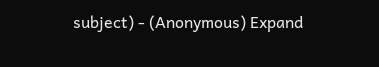subject) - (Anonymous) Expand